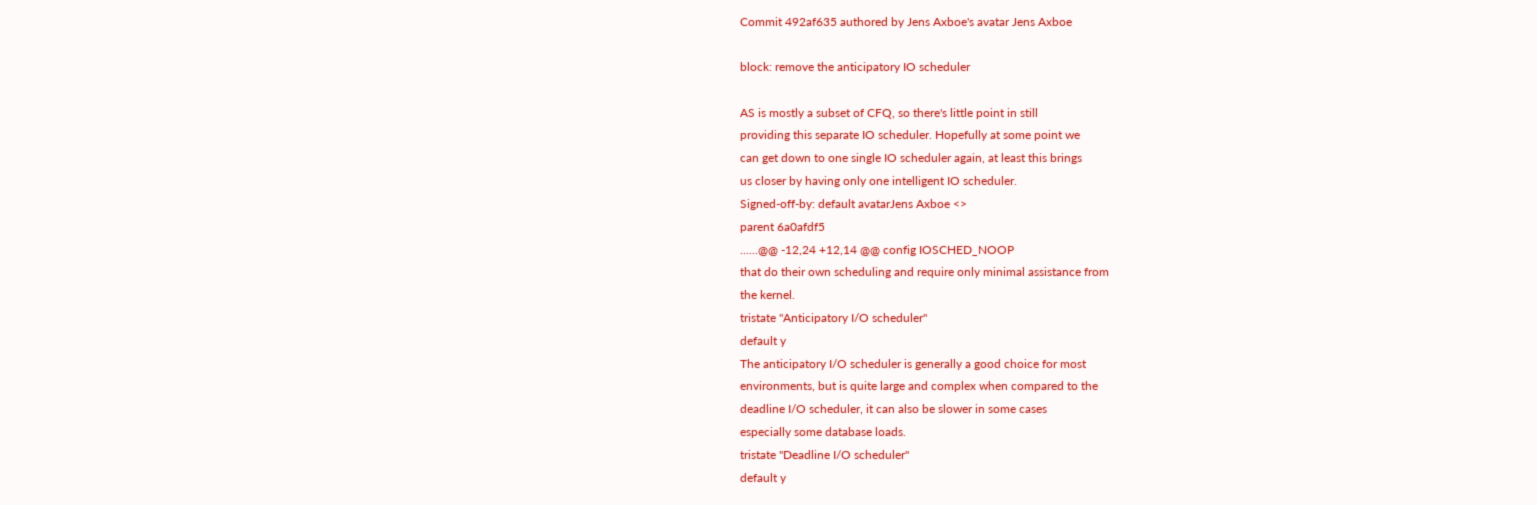Commit 492af635 authored by Jens Axboe's avatar Jens Axboe

block: remove the anticipatory IO scheduler

AS is mostly a subset of CFQ, so there's little point in still
providing this separate IO scheduler. Hopefully at some point we
can get down to one single IO scheduler again, at least this brings
us closer by having only one intelligent IO scheduler.
Signed-off-by: default avatarJens Axboe <>
parent 6a0afdf5
......@@ -12,24 +12,14 @@ config IOSCHED_NOOP
that do their own scheduling and require only minimal assistance from
the kernel.
tristate "Anticipatory I/O scheduler"
default y
The anticipatory I/O scheduler is generally a good choice for most
environments, but is quite large and complex when compared to the
deadline I/O scheduler, it can also be slower in some cases
especially some database loads.
tristate "Deadline I/O scheduler"
default y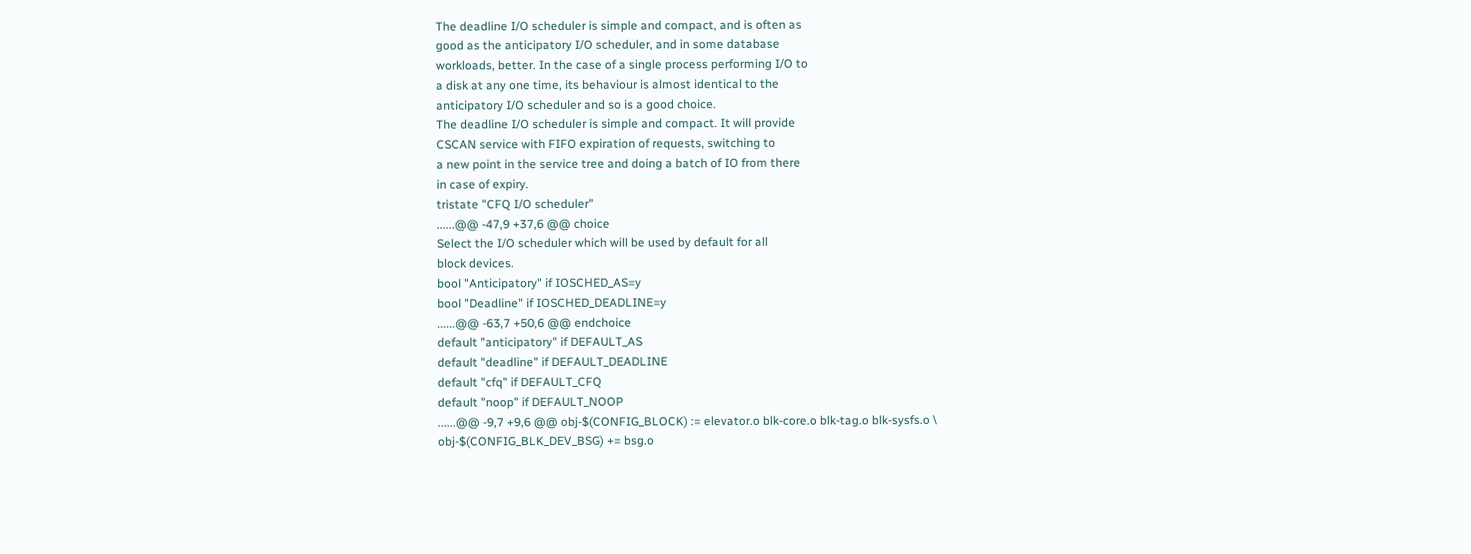The deadline I/O scheduler is simple and compact, and is often as
good as the anticipatory I/O scheduler, and in some database
workloads, better. In the case of a single process performing I/O to
a disk at any one time, its behaviour is almost identical to the
anticipatory I/O scheduler and so is a good choice.
The deadline I/O scheduler is simple and compact. It will provide
CSCAN service with FIFO expiration of requests, switching to
a new point in the service tree and doing a batch of IO from there
in case of expiry.
tristate "CFQ I/O scheduler"
......@@ -47,9 +37,6 @@ choice
Select the I/O scheduler which will be used by default for all
block devices.
bool "Anticipatory" if IOSCHED_AS=y
bool "Deadline" if IOSCHED_DEADLINE=y
......@@ -63,7 +50,6 @@ endchoice
default "anticipatory" if DEFAULT_AS
default "deadline" if DEFAULT_DEADLINE
default "cfq" if DEFAULT_CFQ
default "noop" if DEFAULT_NOOP
......@@ -9,7 +9,6 @@ obj-$(CONFIG_BLOCK) := elevator.o blk-core.o blk-tag.o blk-sysfs.o \
obj-$(CONFIG_BLK_DEV_BSG) += bsg.o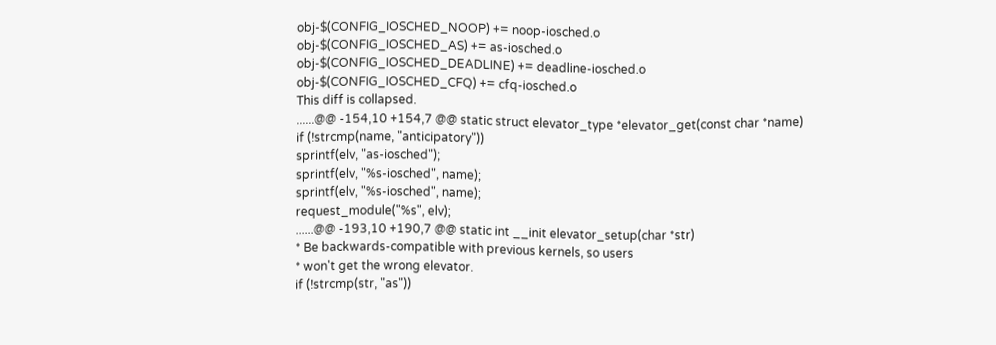obj-$(CONFIG_IOSCHED_NOOP) += noop-iosched.o
obj-$(CONFIG_IOSCHED_AS) += as-iosched.o
obj-$(CONFIG_IOSCHED_DEADLINE) += deadline-iosched.o
obj-$(CONFIG_IOSCHED_CFQ) += cfq-iosched.o
This diff is collapsed.
......@@ -154,10 +154,7 @@ static struct elevator_type *elevator_get(const char *name)
if (!strcmp(name, "anticipatory"))
sprintf(elv, "as-iosched");
sprintf(elv, "%s-iosched", name);
sprintf(elv, "%s-iosched", name);
request_module("%s", elv);
......@@ -193,10 +190,7 @@ static int __init elevator_setup(char *str)
* Be backwards-compatible with previous kernels, so users
* won't get the wrong elevator.
if (!strcmp(str, "as"))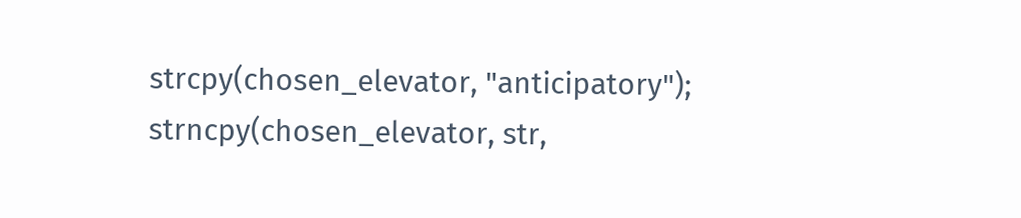strcpy(chosen_elevator, "anticipatory");
strncpy(chosen_elevator, str,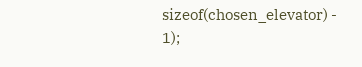sizeof(chosen_elevator) - 1);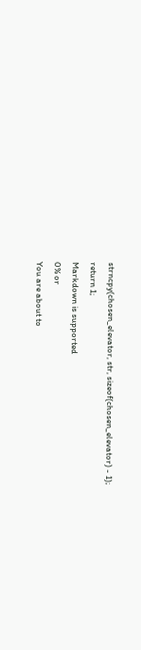strncpy(chosen_elevator, str, sizeof(chosen_elevator) - 1);
return 1;
Markdown is supported
0% or
You are about to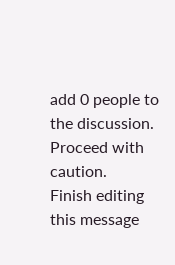add 0 people to the discussion. Proceed with caution.
Finish editing this message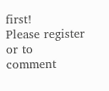first!
Please register or to comment